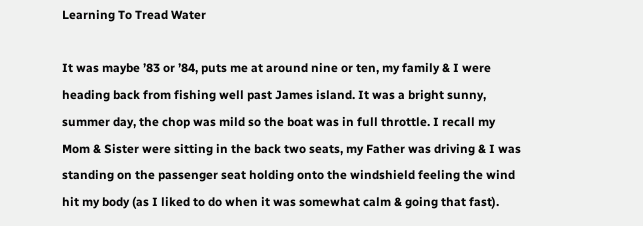Learning To Tread Water

It was maybe ’83 or ’84, puts me at around nine or ten, my family & I were heading back from fishing well past James island. It was a bright sunny, summer day, the chop was mild so the boat was in full throttle. I recall my Mom & Sister were sitting in the back two seats, my Father was driving & I was standing on the passenger seat holding onto the windshield feeling the wind hit my body (as I liked to do when it was somewhat calm & going that fast).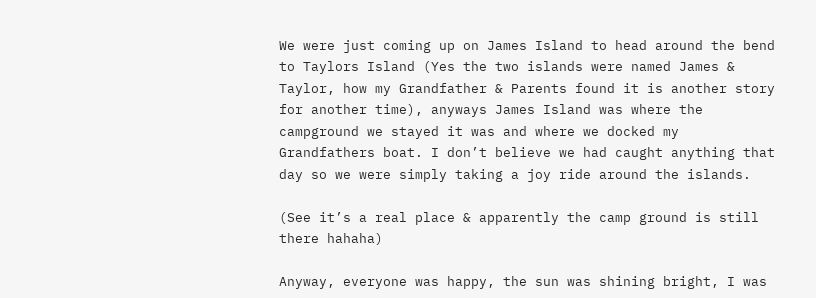We were just coming up on James Island to head around the bend to Taylors Island (Yes the two islands were named James & Taylor, how my Grandfather & Parents found it is another story for another time), anyways James Island was where the campground we stayed it was and where we docked my Grandfathers boat. I don’t believe we had caught anything that day so we were simply taking a joy ride around the islands.

(See it’s a real place & apparently the camp ground is still there hahaha)

Anyway, everyone was happy, the sun was shining bright, I was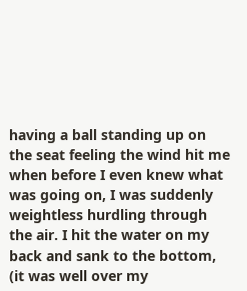having a ball standing up on the seat feeling the wind hit me when before I even knew what was going on, I was suddenly weightless hurdling through the air. I hit the water on my back and sank to the bottom, (it was well over my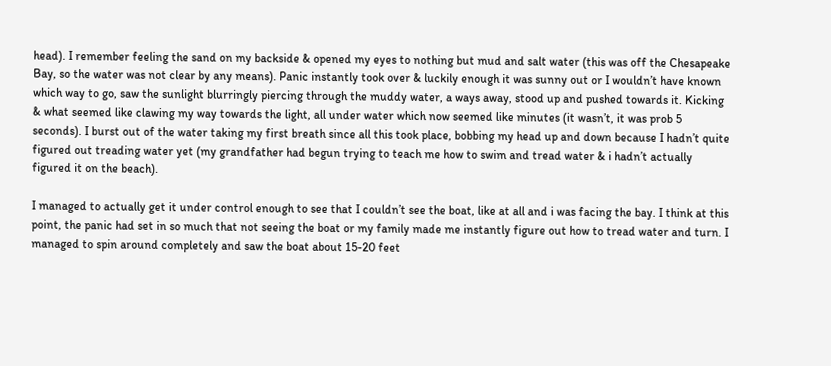head). I remember feeling the sand on my backside & opened my eyes to nothing but mud and salt water (this was off the Chesapeake Bay, so the water was not clear by any means). Panic instantly took over & luckily enough it was sunny out or I wouldn’t have known which way to go, saw the sunlight blurringly piercing through the muddy water, a ways away, stood up and pushed towards it. Kicking & what seemed like clawing my way towards the light, all under water which now seemed like minutes (it wasn’t, it was prob 5 seconds). I burst out of the water taking my first breath since all this took place, bobbing my head up and down because I hadn’t quite figured out treading water yet (my grandfather had begun trying to teach me how to swim and tread water & i hadn’t actually figured it on the beach).

I managed to actually get it under control enough to see that I couldn’t see the boat, like at all and i was facing the bay. I think at this point, the panic had set in so much that not seeing the boat or my family made me instantly figure out how to tread water and turn. I managed to spin around completely and saw the boat about 15-20 feet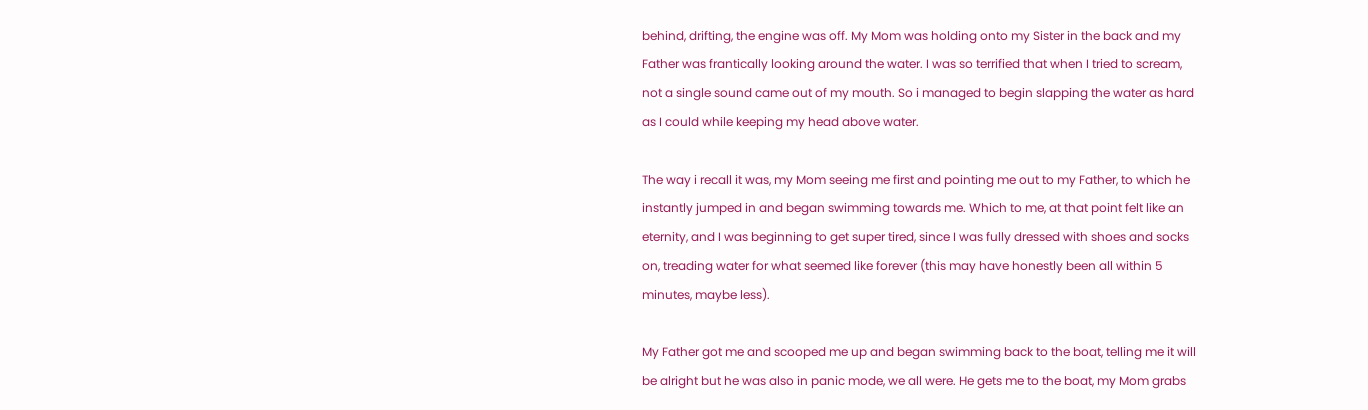behind, drifting, the engine was off. My Mom was holding onto my Sister in the back and my Father was frantically looking around the water. I was so terrified that when I tried to scream, not a single sound came out of my mouth. So i managed to begin slapping the water as hard as I could while keeping my head above water.

The way i recall it was, my Mom seeing me first and pointing me out to my Father, to which he instantly jumped in and began swimming towards me. Which to me, at that point felt like an eternity, and I was beginning to get super tired, since I was fully dressed with shoes and socks on, treading water for what seemed like forever (this may have honestly been all within 5 minutes, maybe less).

My Father got me and scooped me up and began swimming back to the boat, telling me it will be alright but he was also in panic mode, we all were. He gets me to the boat, my Mom grabs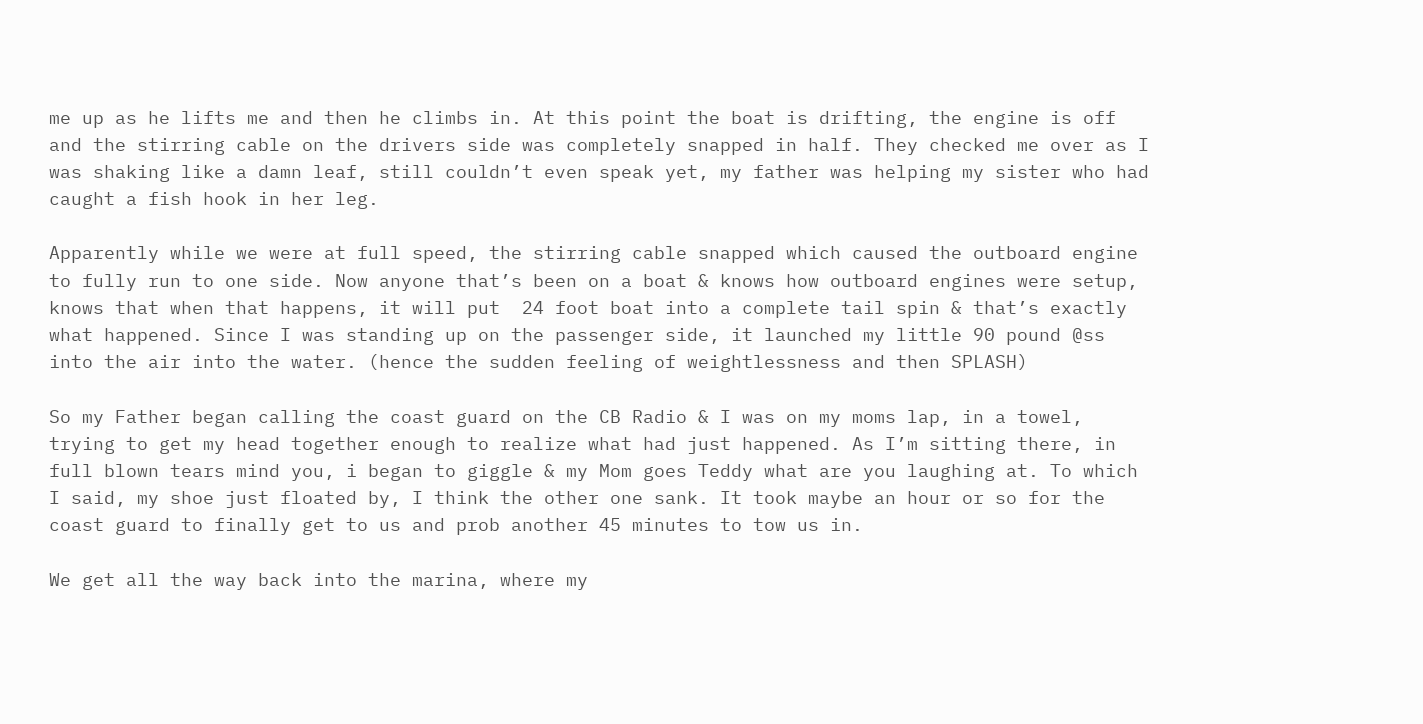me up as he lifts me and then he climbs in. At this point the boat is drifting, the engine is off and the stirring cable on the drivers side was completely snapped in half. They checked me over as I was shaking like a damn leaf, still couldn’t even speak yet, my father was helping my sister who had caught a fish hook in her leg.

Apparently while we were at full speed, the stirring cable snapped which caused the outboard engine to fully run to one side. Now anyone that’s been on a boat & knows how outboard engines were setup, knows that when that happens, it will put  24 foot boat into a complete tail spin & that’s exactly what happened. Since I was standing up on the passenger side, it launched my little 90 pound @ss into the air into the water. (hence the sudden feeling of weightlessness and then SPLASH)

So my Father began calling the coast guard on the CB Radio & I was on my moms lap, in a towel, trying to get my head together enough to realize what had just happened. As I’m sitting there, in full blown tears mind you, i began to giggle & my Mom goes Teddy what are you laughing at. To which I said, my shoe just floated by, I think the other one sank. It took maybe an hour or so for the coast guard to finally get to us and prob another 45 minutes to tow us in.

We get all the way back into the marina, where my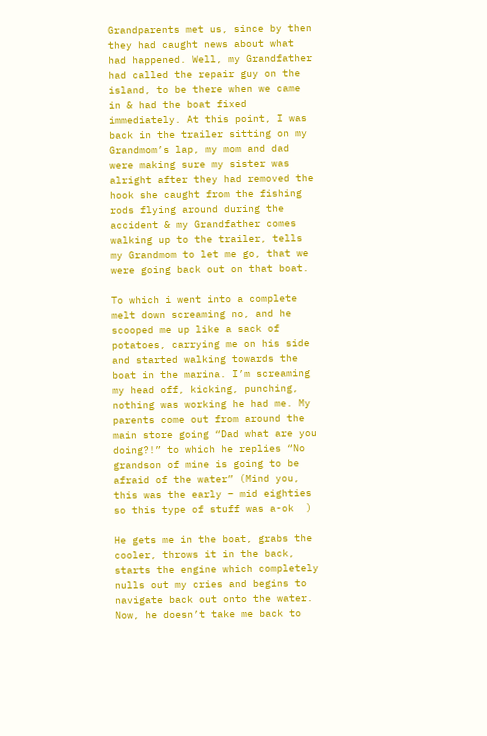Grandparents met us, since by then they had caught news about what had happened. Well, my Grandfather had called the repair guy on the island, to be there when we came in & had the boat fixed immediately. At this point, I was back in the trailer sitting on my Grandmom’s lap, my mom and dad were making sure my sister was alright after they had removed the hook she caught from the fishing rods flying around during the accident & my Grandfather comes walking up to the trailer, tells my Grandmom to let me go, that we were going back out on that boat.

To which i went into a complete melt down screaming no, and he scooped me up like a sack of potatoes, carrying me on his side and started walking towards the boat in the marina. I’m screaming my head off, kicking, punching, nothing was working he had me. My parents come out from around the main store going “Dad what are you doing?!” to which he replies “No grandson of mine is going to be afraid of the water” (Mind you, this was the early – mid eighties so this type of stuff was a-ok  )

He gets me in the boat, grabs the cooler, throws it in the back, starts the engine which completely nulls out my cries and begins to navigate back out onto the water. Now, he doesn’t take me back to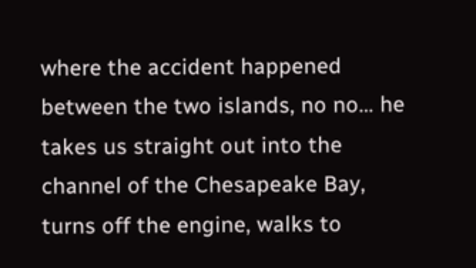where the accident happened between the two islands, no no… he takes us straight out into the channel of the Chesapeake Bay, turns off the engine, walks to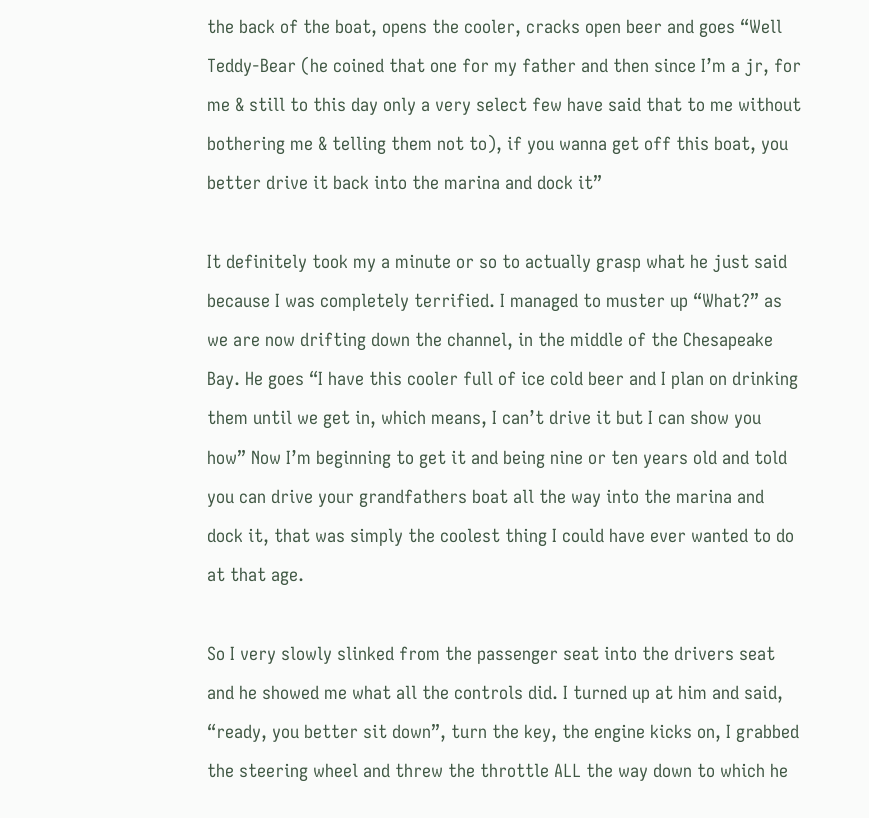the back of the boat, opens the cooler, cracks open beer and goes “Well Teddy-Bear (he coined that one for my father and then since I’m a jr, for me & still to this day only a very select few have said that to me without bothering me & telling them not to), if you wanna get off this boat, you better drive it back into the marina and dock it”

It definitely took my a minute or so to actually grasp what he just said because I was completely terrified. I managed to muster up “What?” as we are now drifting down the channel, in the middle of the Chesapeake Bay. He goes “I have this cooler full of ice cold beer and I plan on drinking them until we get in, which means, I can’t drive it but I can show you how” Now I’m beginning to get it and being nine or ten years old and told you can drive your grandfathers boat all the way into the marina and dock it, that was simply the coolest thing I could have ever wanted to do at that age.

So I very slowly slinked from the passenger seat into the drivers seat and he showed me what all the controls did. I turned up at him and said, “ready, you better sit down”, turn the key, the engine kicks on, I grabbed the steering wheel and threw the throttle ALL the way down to which he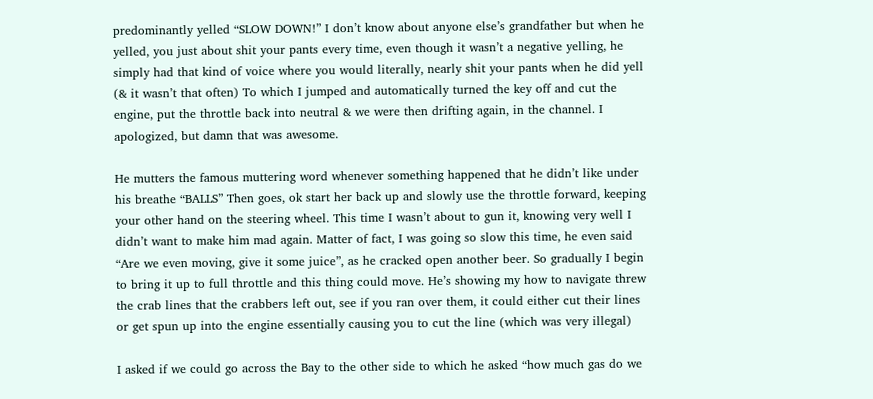predominantly yelled “SLOW DOWN!” I don’t know about anyone else’s grandfather but when he yelled, you just about shit your pants every time, even though it wasn’t a negative yelling, he simply had that kind of voice where you would literally, nearly shit your pants when he did yell (& it wasn’t that often) To which I jumped and automatically turned the key off and cut the engine, put the throttle back into neutral & we were then drifting again, in the channel. I apologized, but damn that was awesome.

He mutters the famous muttering word whenever something happened that he didn’t like under his breathe “BALLS” Then goes, ok start her back up and slowly use the throttle forward, keeping your other hand on the steering wheel. This time I wasn’t about to gun it, knowing very well I didn’t want to make him mad again. Matter of fact, I was going so slow this time, he even said “Are we even moving, give it some juice”, as he cracked open another beer. So gradually I begin to bring it up to full throttle and this thing could move. He’s showing my how to navigate threw the crab lines that the crabbers left out, see if you ran over them, it could either cut their lines or get spun up into the engine essentially causing you to cut the line (which was very illegal)

I asked if we could go across the Bay to the other side to which he asked “how much gas do we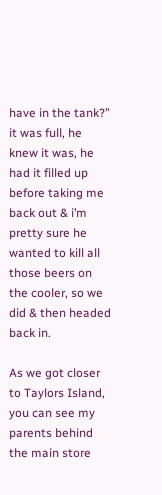have in the tank?” it was full, he knew it was, he had it filled up before taking me back out & i’m pretty sure he wanted to kill all those beers on the cooler, so we did & then headed back in.

As we got closer to Taylors Island, you can see my parents behind the main store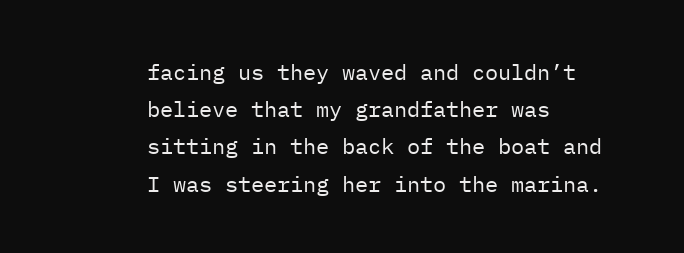facing us they waved and couldn’t believe that my grandfather was sitting in the back of the boat and I was steering her into the marina.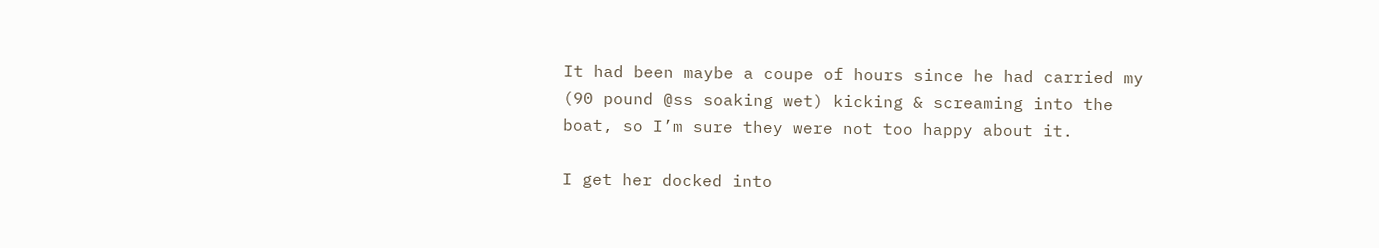It had been maybe a coupe of hours since he had carried my (90 pound @ss soaking wet) kicking & screaming into the boat, so I’m sure they were not too happy about it.

I get her docked into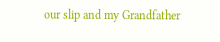our slip and my Grandfather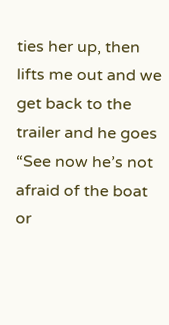ties her up, then lifts me out and we get back to the trailer and he goes “See now he’s not afraid of the boat or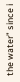the water” since i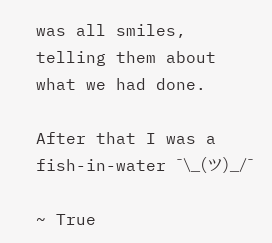was all smiles, telling them about what we had done.

After that I was a fish-in-water ¯\_(ツ)_/¯

~ True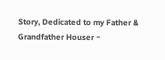Story, Dedicated to my Father & Grandfather Houser ~